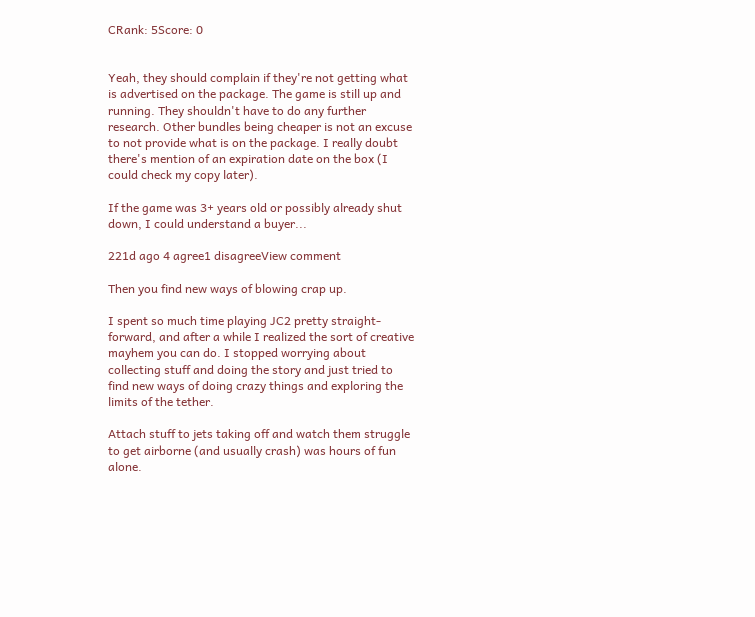CRank: 5Score: 0


Yeah, they should complain if they're not getting what is advertised on the package. The game is still up and running. They shouldn't have to do any further research. Other bundles being cheaper is not an excuse to not provide what is on the package. I really doubt there's mention of an expiration date on the box (I could check my copy later).

If the game was 3+ years old or possibly already shut down, I could understand a buyer...

221d ago 4 agree1 disagreeView comment

Then you find new ways of blowing crap up.

I spent so much time playing JC2 pretty straight-forward, and after a while I realized the sort of creative mayhem you can do. I stopped worrying about collecting stuff and doing the story and just tried to find new ways of doing crazy things and exploring the limits of the tether.

Attach stuff to jets taking off and watch them struggle to get airborne (and usually crash) was hours of fun alone.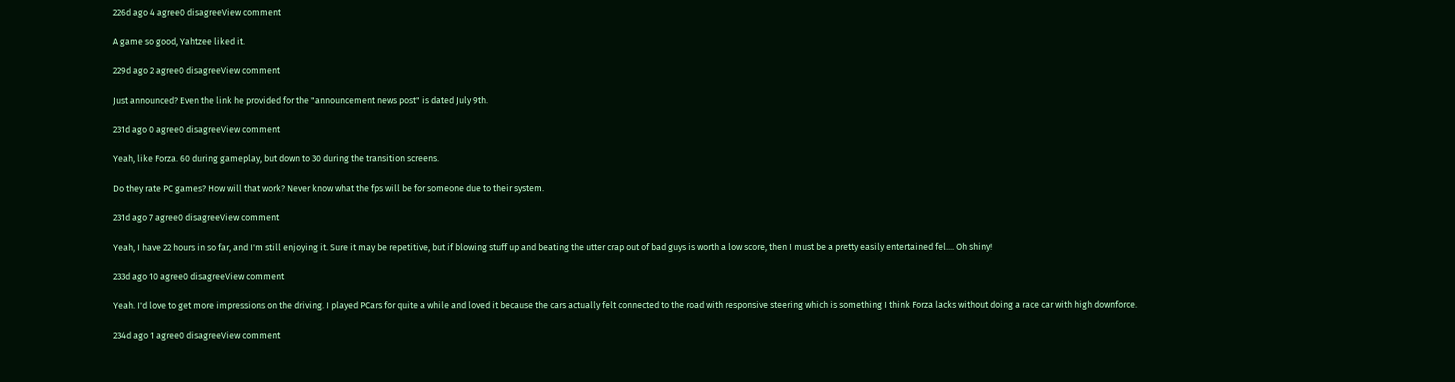226d ago 4 agree0 disagreeView comment

A game so good, Yahtzee liked it.

229d ago 2 agree0 disagreeView comment

Just announced? Even the link he provided for the "announcement news post" is dated July 9th.

231d ago 0 agree0 disagreeView comment

Yeah, like Forza. 60 during gameplay, but down to 30 during the transition screens.

Do they rate PC games? How will that work? Never know what the fps will be for someone due to their system.

231d ago 7 agree0 disagreeView comment

Yeah, I have 22 hours in so far, and I'm still enjoying it. Sure it may be repetitive, but if blowing stuff up and beating the utter crap out of bad guys is worth a low score, then I must be a pretty easily entertained fel.... Oh shiny!

233d ago 10 agree0 disagreeView comment

Yeah. I'd love to get more impressions on the driving. I played PCars for quite a while and loved it because the cars actually felt connected to the road with responsive steering which is something I think Forza lacks without doing a race car with high downforce.

234d ago 1 agree0 disagreeView comment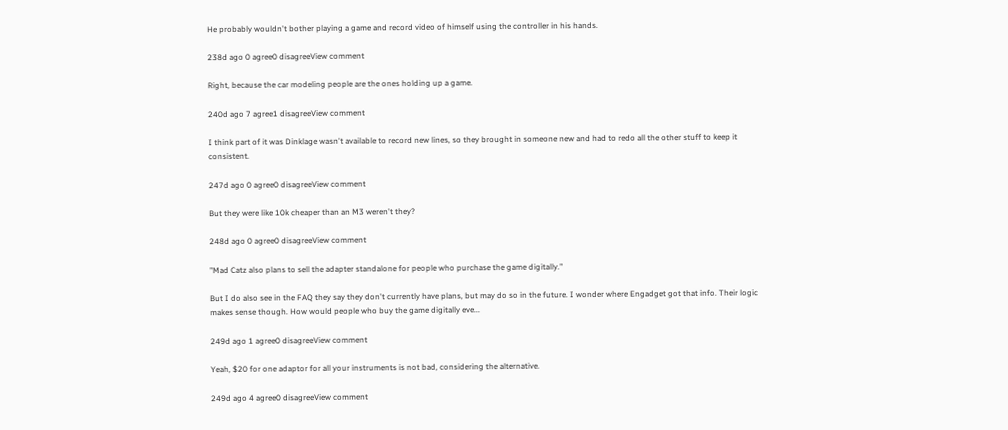He probably wouldn't bother playing a game and record video of himself using the controller in his hands.

238d ago 0 agree0 disagreeView comment

Right, because the car modeling people are the ones holding up a game.

240d ago 7 agree1 disagreeView comment

I think part of it was Dinklage wasn't available to record new lines, so they brought in someone new and had to redo all the other stuff to keep it consistent.

247d ago 0 agree0 disagreeView comment

But they were like 10k cheaper than an M3 weren't they?

248d ago 0 agree0 disagreeView comment

"Mad Catz also plans to sell the adapter standalone for people who purchase the game digitally."

But I do also see in the FAQ they say they don't currently have plans, but may do so in the future. I wonder where Engadget got that info. Their logic makes sense though. How would people who buy the game digitally eve...

249d ago 1 agree0 disagreeView comment

Yeah, $20 for one adaptor for all your instruments is not bad, considering the alternative.

249d ago 4 agree0 disagreeView comment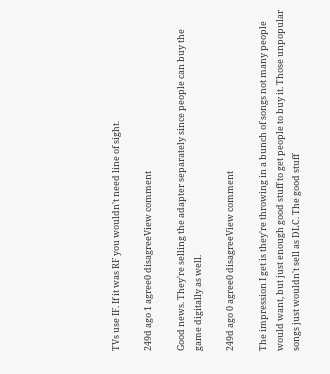TVs use IF. If it was RF you wouldn't need line of sight.

249d ago 1 agree0 disagreeView comment

Good news. They're selling the adapter separately since people can buy the game digitally as well.

249d ago 0 agree0 disagreeView comment

The impression I get is they're throwing in a bunch of songs not many people would want, but just enough good stuff to get people to buy it. Those unpopular songs just wouldn't sell as DLC. The good stuff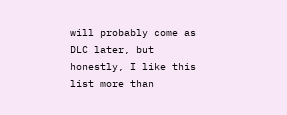will probably come as DLC later, but honestly, I like this list more than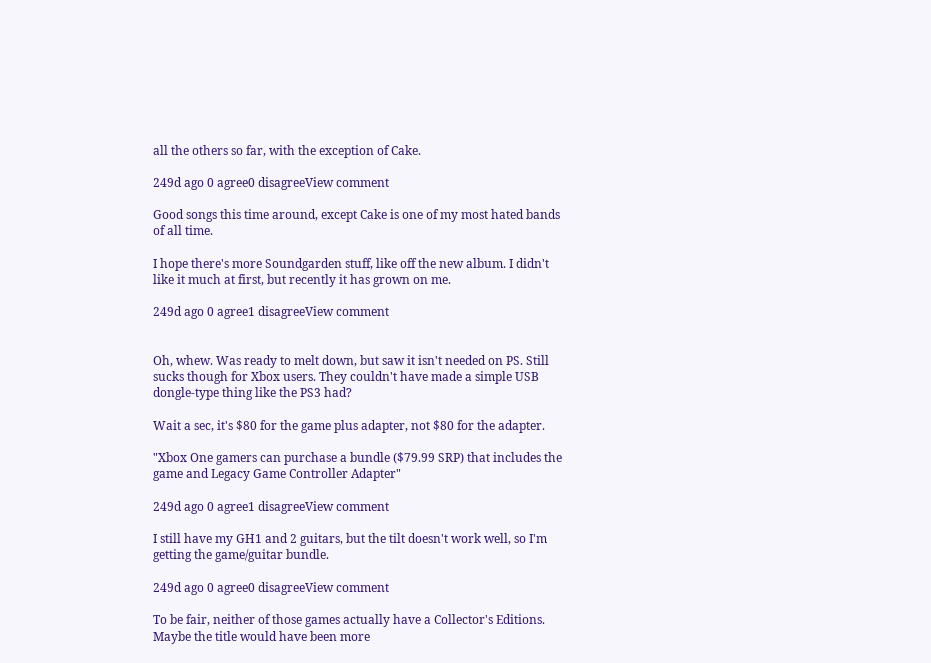all the others so far, with the exception of Cake.

249d ago 0 agree0 disagreeView comment

Good songs this time around, except Cake is one of my most hated bands of all time.

I hope there's more Soundgarden stuff, like off the new album. I didn't like it much at first, but recently it has grown on me.

249d ago 0 agree1 disagreeView comment


Oh, whew. Was ready to melt down, but saw it isn't needed on PS. Still sucks though for Xbox users. They couldn't have made a simple USB dongle-type thing like the PS3 had?

Wait a sec, it's $80 for the game plus adapter, not $80 for the adapter.

"Xbox One gamers can purchase a bundle ($79.99 SRP) that includes the game and Legacy Game Controller Adapter"

249d ago 0 agree1 disagreeView comment

I still have my GH1 and 2 guitars, but the tilt doesn't work well, so I'm getting the game/guitar bundle.

249d ago 0 agree0 disagreeView comment

To be fair, neither of those games actually have a Collector's Editions. Maybe the title would have been more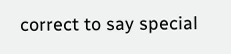correct to say special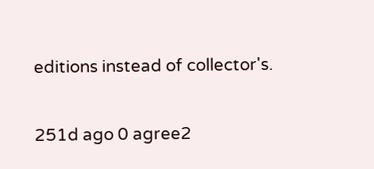editions instead of collector's.

251d ago 0 agree2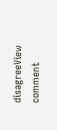disagreeView comment